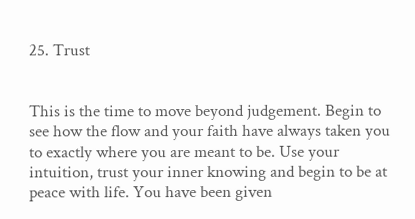25. Trust


This is the time to move beyond judgement. Begin to see how the flow and your faith have always taken you to exactly where you are meant to be. Use your intuition, trust your inner knowing and begin to be at peace with life. You have been given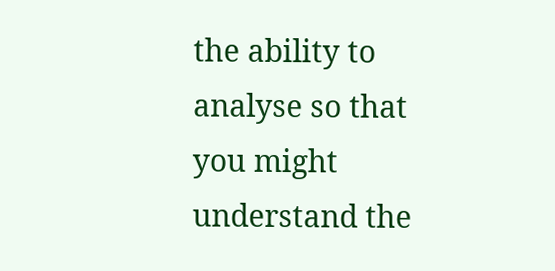the ability to analyse so that you might understand the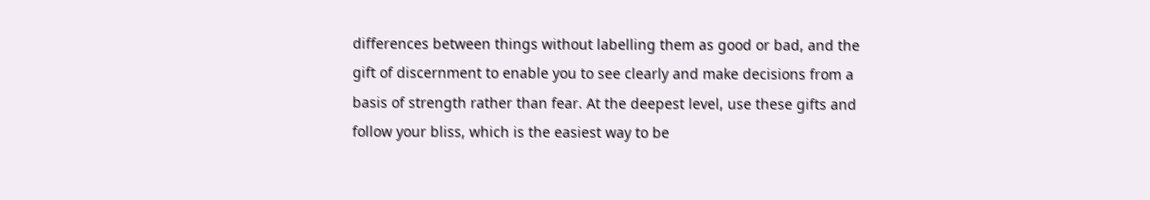differences between things without labelling them as good or bad, and the gift of discernment to enable you to see clearly and make decisions from a basis of strength rather than fear. At the deepest level, use these gifts and follow your bliss, which is the easiest way to be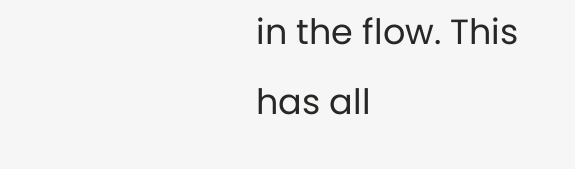in the flow. This has all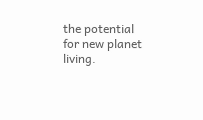the potential for new planet living.